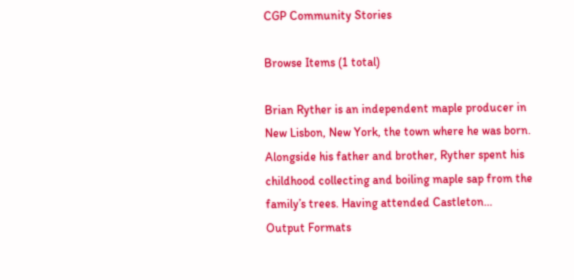CGP Community Stories

Browse Items (1 total)

Brian Ryther is an independent maple producer in New Lisbon, New York, the town where he was born. Alongside his father and brother, Ryther spent his childhood collecting and boiling maple sap from the family’s trees. Having attended Castleton…
Output Formats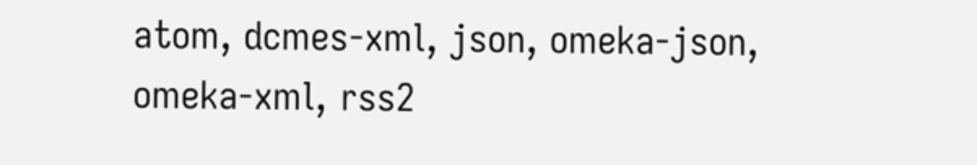atom, dcmes-xml, json, omeka-json, omeka-xml, rss2